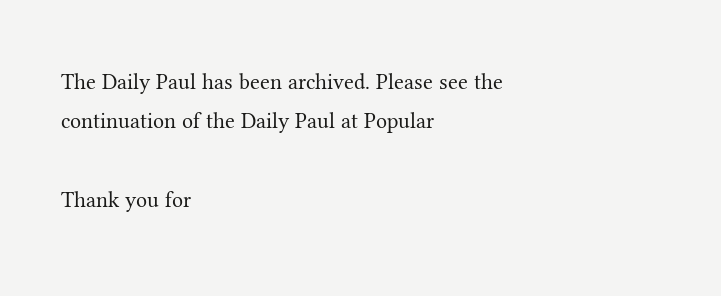The Daily Paul has been archived. Please see the continuation of the Daily Paul at Popular

Thank you for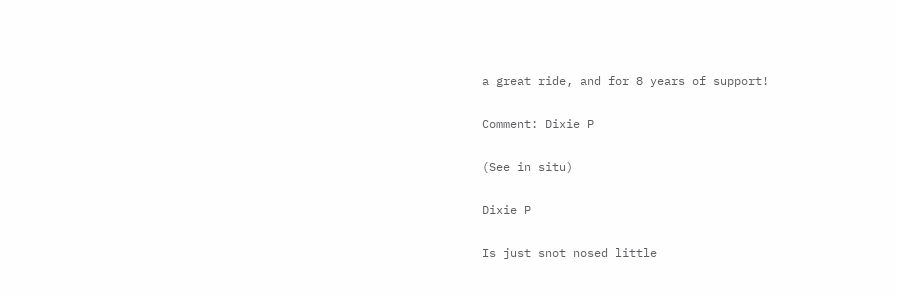a great ride, and for 8 years of support!

Comment: Dixie P

(See in situ)

Dixie P

Is just snot nosed little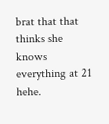brat that that thinks she knows everything at 21 hehe.